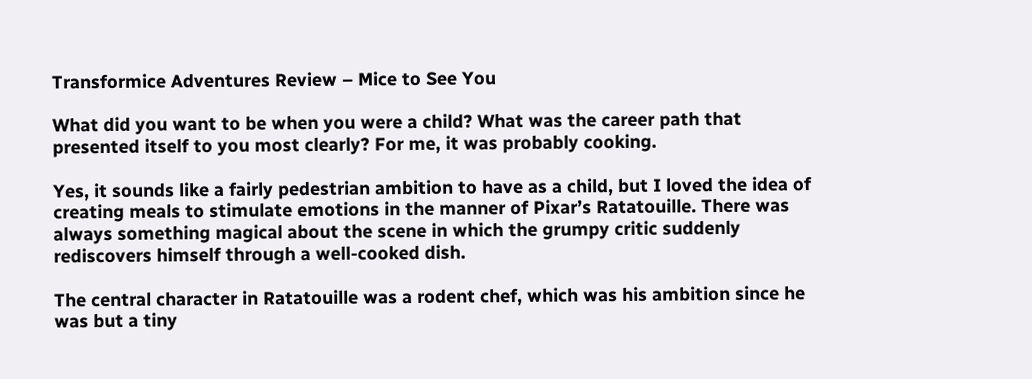Transformice Adventures Review – Mice to See You

What did you want to be when you were a child? What was the career path that presented itself to you most clearly? For me, it was probably cooking.

Yes, it sounds like a fairly pedestrian ambition to have as a child, but I loved the idea of creating meals to stimulate emotions in the manner of Pixar’s Ratatouille. There was always something magical about the scene in which the grumpy critic suddenly rediscovers himself through a well-cooked dish.

The central character in Ratatouille was a rodent chef, which was his ambition since he was but a tiny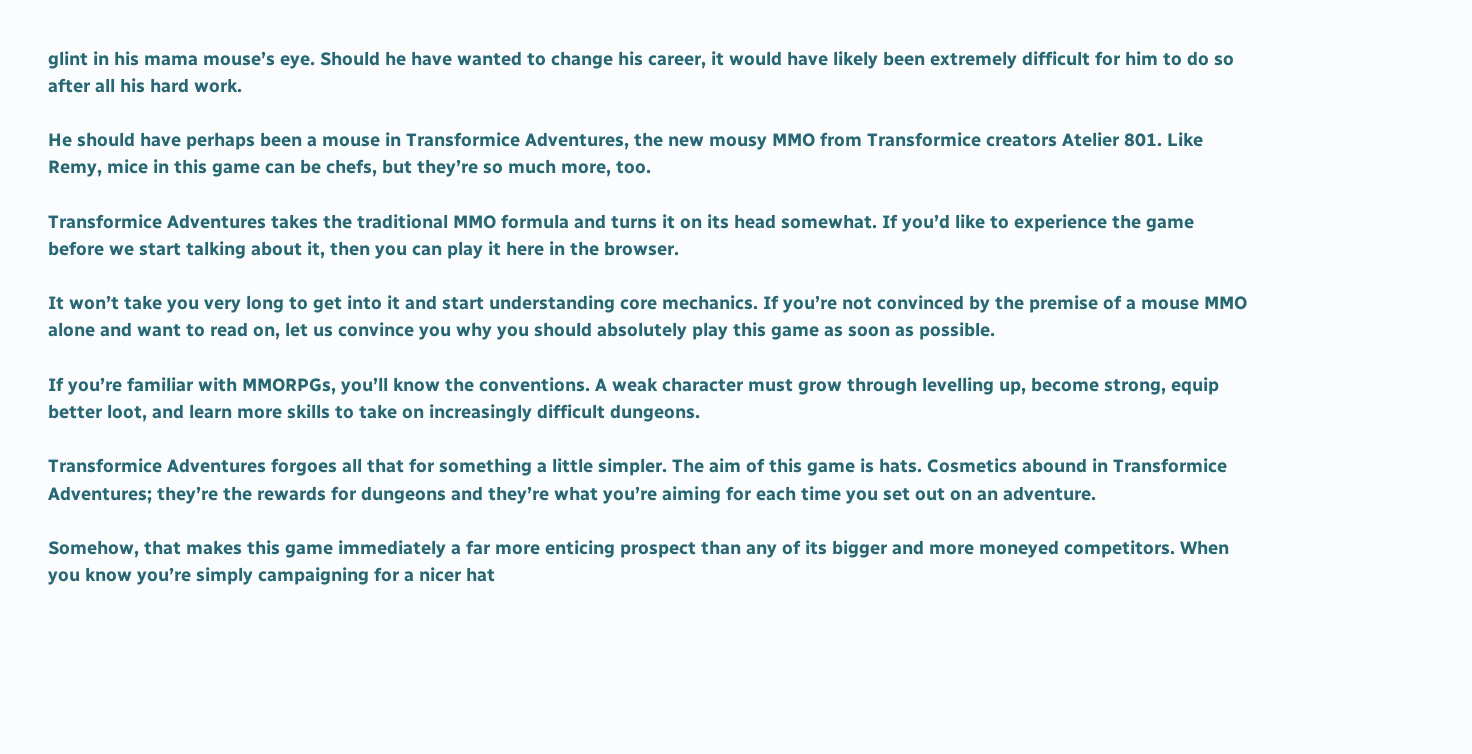glint in his mama mouse’s eye. Should he have wanted to change his career, it would have likely been extremely difficult for him to do so after all his hard work.

He should have perhaps been a mouse in Transformice Adventures, the new mousy MMO from Transformice creators Atelier 801. Like Remy, mice in this game can be chefs, but they’re so much more, too.

Transformice Adventures takes the traditional MMO formula and turns it on its head somewhat. If you’d like to experience the game before we start talking about it, then you can play it here in the browser.

It won’t take you very long to get into it and start understanding core mechanics. If you’re not convinced by the premise of a mouse MMO alone and want to read on, let us convince you why you should absolutely play this game as soon as possible.

If you’re familiar with MMORPGs, you’ll know the conventions. A weak character must grow through levelling up, become strong, equip better loot, and learn more skills to take on increasingly difficult dungeons.

Transformice Adventures forgoes all that for something a little simpler. The aim of this game is hats. Cosmetics abound in Transformice Adventures; they’re the rewards for dungeons and they’re what you’re aiming for each time you set out on an adventure.

Somehow, that makes this game immediately a far more enticing prospect than any of its bigger and more moneyed competitors. When you know you’re simply campaigning for a nicer hat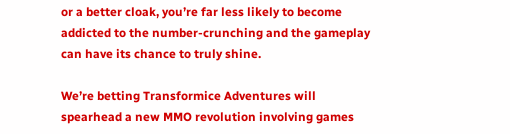or a better cloak, you’re far less likely to become addicted to the number-crunching and the gameplay can have its chance to truly shine.

We’re betting Transformice Adventures will spearhead a new MMO revolution involving games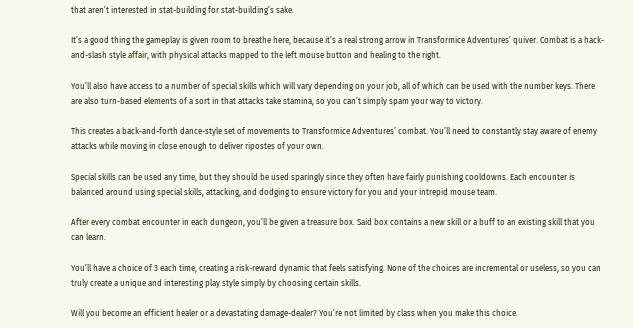that aren’t interested in stat-building for stat-building’s sake.

It’s a good thing the gameplay is given room to breathe here, because it’s a real strong arrow in Transformice Adventures’ quiver. Combat is a hack-and-slash style affair, with physical attacks mapped to the left mouse button and healing to the right.

You’ll also have access to a number of special skills which will vary depending on your job, all of which can be used with the number keys. There are also turn-based elements of a sort in that attacks take stamina, so you can’t simply spam your way to victory.

This creates a back-and-forth dance-style set of movements to Transformice Adventures’ combat. You’ll need to constantly stay aware of enemy attacks while moving in close enough to deliver ripostes of your own.

Special skills can be used any time, but they should be used sparingly since they often have fairly punishing cooldowns. Each encounter is balanced around using special skills, attacking, and dodging to ensure victory for you and your intrepid mouse team.

After every combat encounter in each dungeon, you’ll be given a treasure box. Said box contains a new skill or a buff to an existing skill that you can learn.

You’ll have a choice of 3 each time, creating a risk-reward dynamic that feels satisfying. None of the choices are incremental or useless, so you can truly create a unique and interesting play style simply by choosing certain skills.

Will you become an efficient healer or a devastating damage-dealer? You’re not limited by class when you make this choice.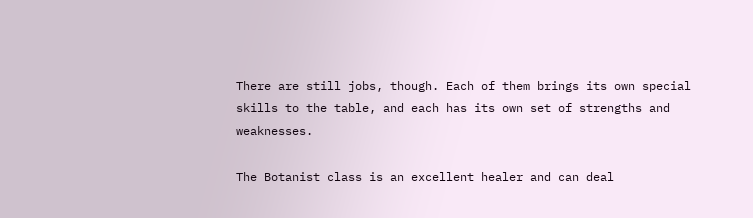There are still jobs, though. Each of them brings its own special skills to the table, and each has its own set of strengths and weaknesses.

The Botanist class is an excellent healer and can deal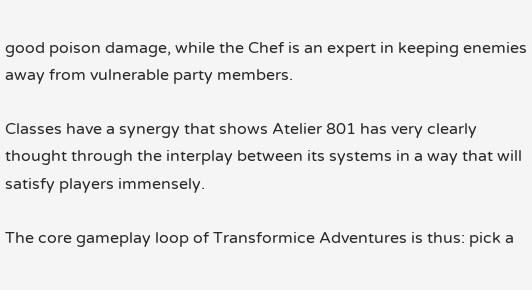good poison damage, while the Chef is an expert in keeping enemies away from vulnerable party members.

Classes have a synergy that shows Atelier 801 has very clearly thought through the interplay between its systems in a way that will satisfy players immensely.

The core gameplay loop of Transformice Adventures is thus: pick a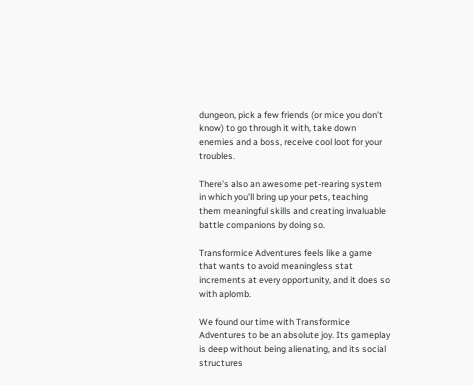dungeon, pick a few friends (or mice you don’t know) to go through it with, take down enemies and a boss, receive cool loot for your troubles.

There’s also an awesome pet-rearing system in which you’ll bring up your pets, teaching them meaningful skills and creating invaluable battle companions by doing so.

Transformice Adventures feels like a game that wants to avoid meaningless stat increments at every opportunity, and it does so with aplomb.

We found our time with Transformice Adventures to be an absolute joy. Its gameplay is deep without being alienating, and its social structures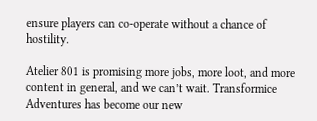ensure players can co-operate without a chance of hostility.

Atelier 801 is promising more jobs, more loot, and more content in general, and we can’t wait. Transformice Adventures has become our new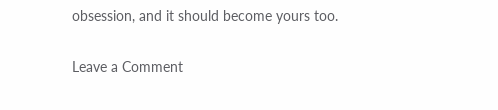obsession, and it should become yours too.

Leave a Comment